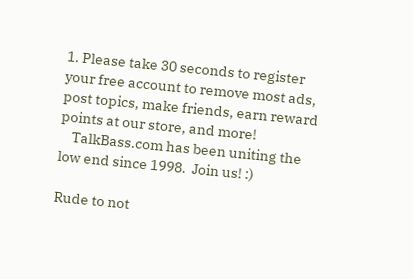1. Please take 30 seconds to register your free account to remove most ads, post topics, make friends, earn reward points at our store, and more!
    TalkBass.com has been uniting the low end since 1998.  Join us! :)

Rude to not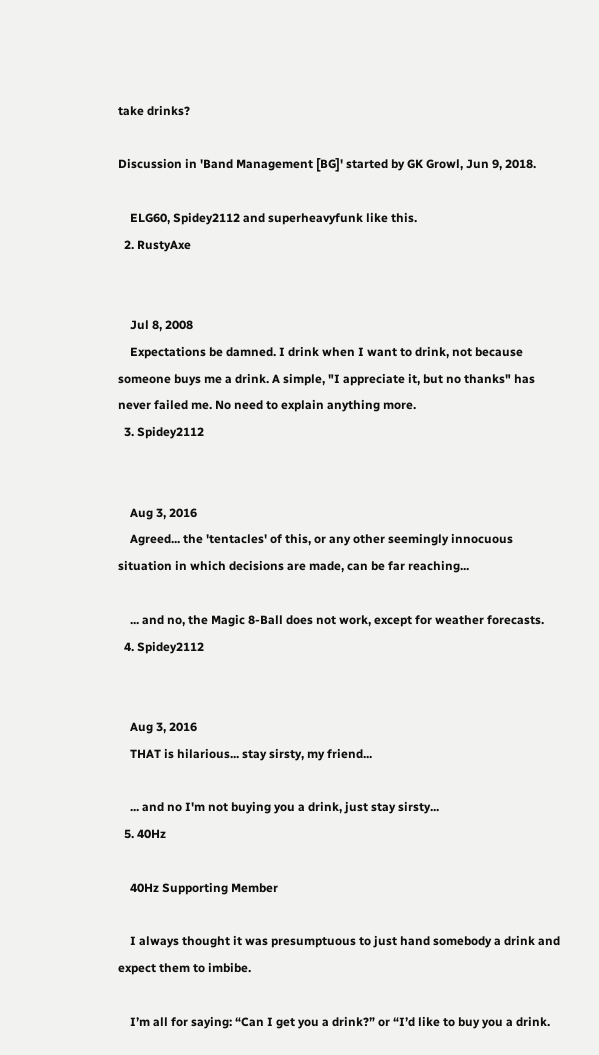take drinks?

Discussion in 'Band Management [BG]' started by GK Growl, Jun 9, 2018.

    ELG60, Spidey2112 and superheavyfunk like this.
  2. RustyAxe


    Jul 8, 2008
    Expectations be damned. I drink when I want to drink, not because someone buys me a drink. A simple, "I appreciate it, but no thanks" has never failed me. No need to explain anything more.
  3. Spidey2112


    Aug 3, 2016
    Agreed... the 'tentacles' of this, or any other seemingly innocuous situation in which decisions are made, can be far reaching...

    ... and no, the Magic 8-Ball does not work, except for weather forecasts.
  4. Spidey2112


    Aug 3, 2016
    THAT is hilarious... stay sirsty, my friend...

    ... and no I'm not buying you a drink, just stay sirsty...
  5. 40Hz

    40Hz Supporting Member

    I always thought it was presumptuous to just hand somebody a drink and expect them to imbibe.

    I’m all for saying: “Can I get you a drink?” or “I’d like to buy you a drink.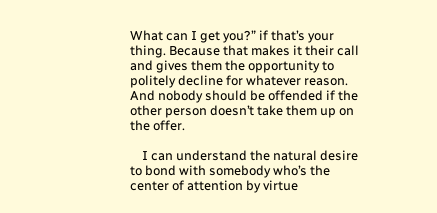What can I get you?” if that’s your thing. Because that makes it their call and gives them the opportunity to politely decline for whatever reason. And nobody should be offended if the other person doesn’t take them up on the offer.

    I can understand the natural desire to bond with somebody who’s the center of attention by virtue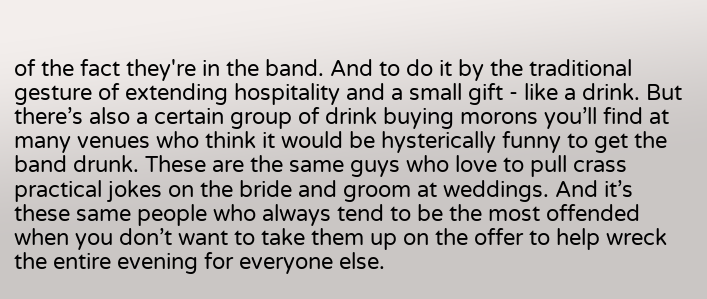of the fact they're in the band. And to do it by the traditional gesture of extending hospitality and a small gift - like a drink. But there’s also a certain group of drink buying morons you’ll find at many venues who think it would be hysterically funny to get the band drunk. These are the same guys who love to pull crass practical jokes on the bride and groom at weddings. And it’s these same people who always tend to be the most offended when you don’t want to take them up on the offer to help wreck the entire evening for everyone else.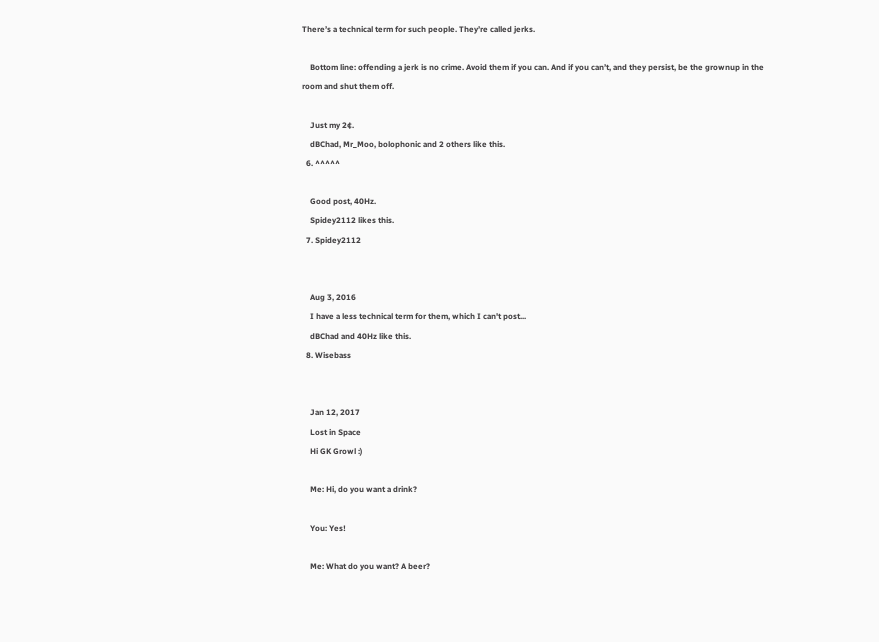There’s a technical term for such people. They’re called jerks.

    Bottom line: offending a jerk is no crime. Avoid them if you can. And if you can’t, and they persist, be the grownup in the room and shut them off.

    Just my 2¢.
    dBChad, Mr_Moo, bolophonic and 2 others like this.
  6. ^^^^^

    Good post, 40Hz.
    Spidey2112 likes this.
  7. Spidey2112


    Aug 3, 2016
    I have a less technical term for them, which I can't post...
    dBChad and 40Hz like this.
  8. Wisebass


    Jan 12, 2017
    Lost in Space
    Hi GK Growl :)

    Me: Hi, do you want a drink?

    You: Yes!

    Me: What do you want? A beer?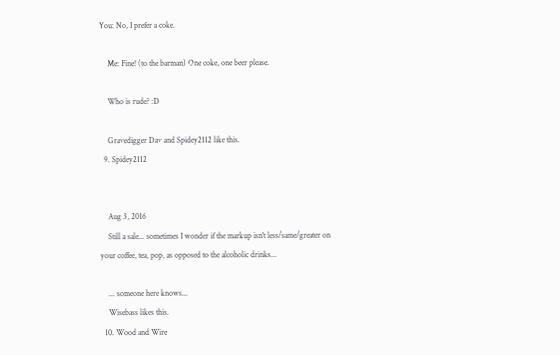You: No, I prefer a coke.

    Me: Fine! (to the barman) One coke, one beer please.

    Who is rude? :D

    Gravedigger Dav and Spidey2112 like this.
  9. Spidey2112


    Aug 3, 2016
    Still a sale... sometimes I wonder if the markup isn't less/same/greater on your coffee, tea, pop, as opposed to the alcoholic drinks...

    ... someone here knows...
    Wisebass likes this.
  10. Wood and Wire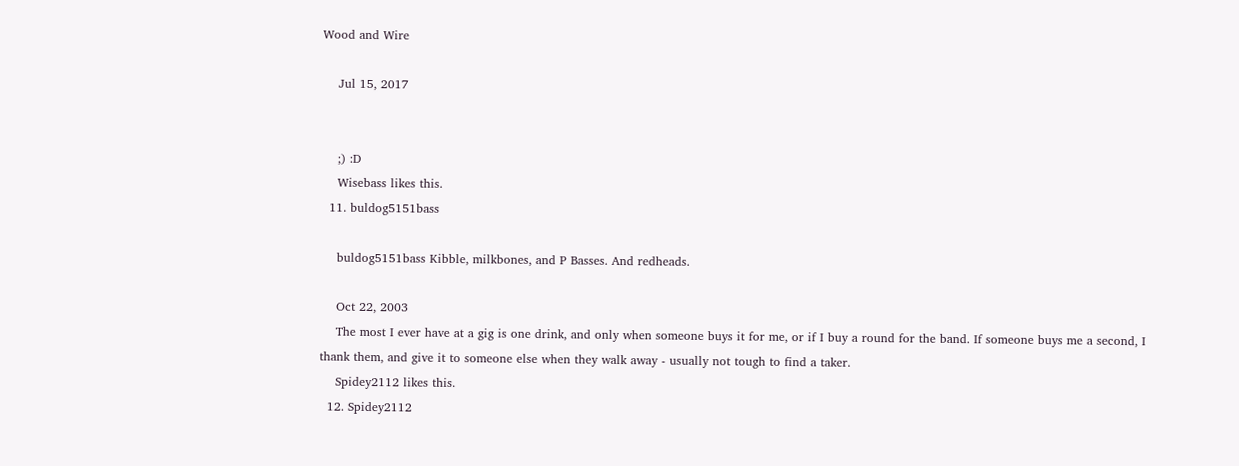Wood and Wire

    Jul 15, 2017


    ;) :D
    Wisebass likes this.
  11. buldog5151bass

    buldog5151bass Kibble, milkbones, and P Basses. And redheads.

    Oct 22, 2003
    The most I ever have at a gig is one drink, and only when someone buys it for me, or if I buy a round for the band. If someone buys me a second, I thank them, and give it to someone else when they walk away - usually not tough to find a taker.
    Spidey2112 likes this.
  12. Spidey2112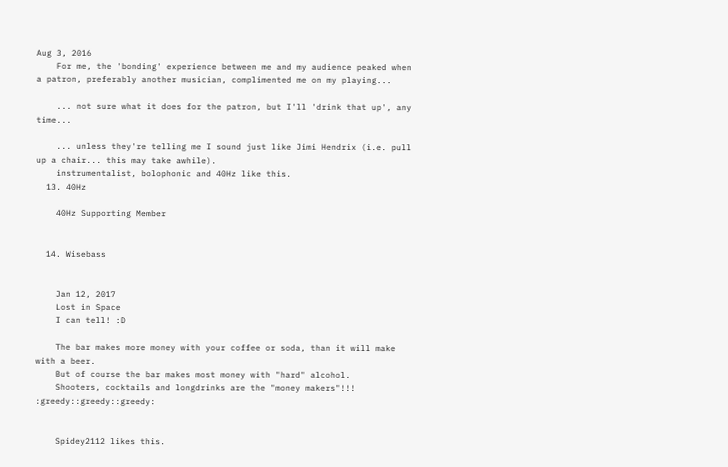Aug 3, 2016
    For me, the 'bonding' experience between me and my audience peaked when a patron, preferably another musician, complimented me on my playing...

    ... not sure what it does for the patron, but I'll 'drink that up', any time...

    ... unless they're telling me I sound just like Jimi Hendrix (i.e. pull up a chair... this may take awhile).
    instrumentalist, bolophonic and 40Hz like this.
  13. 40Hz

    40Hz Supporting Member


  14. Wisebass


    Jan 12, 2017
    Lost in Space
    I can tell! :D

    The bar makes more money with your coffee or soda, than it will make with a beer.
    But of course the bar makes most money with "hard" alcohol.
    Shooters, cocktails and longdrinks are the "money makers"!!! :greedy::greedy::greedy:


    Spidey2112 likes this.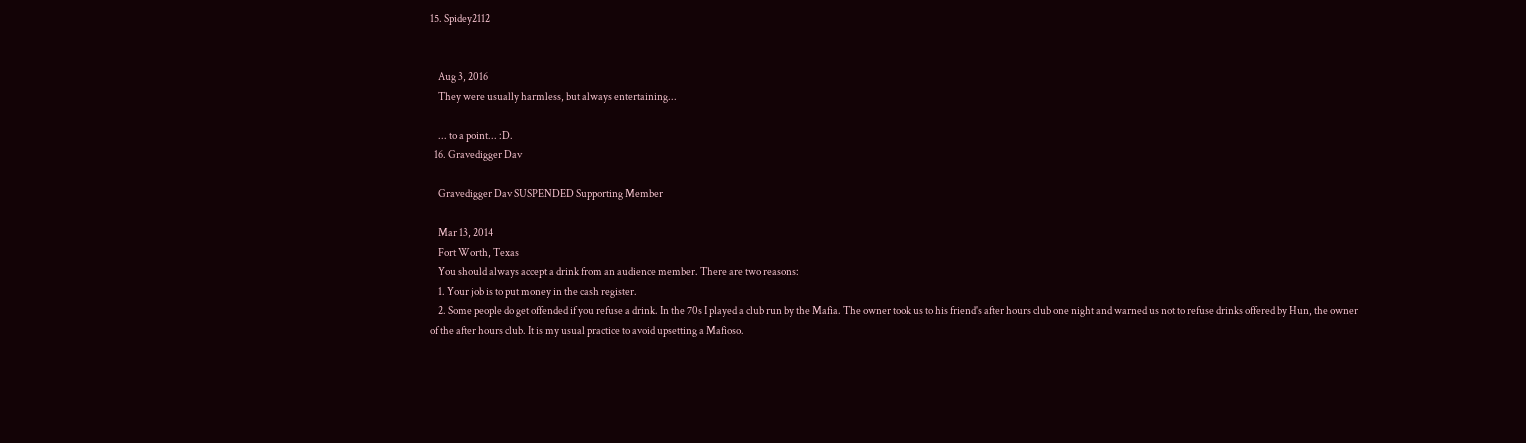15. Spidey2112


    Aug 3, 2016
    They were usually harmless, but always entertaining...

    ... to a point... :D.
  16. Gravedigger Dav

    Gravedigger Dav SUSPENDED Supporting Member

    Mar 13, 2014
    Fort Worth, Texas
    You should always accept a drink from an audience member. There are two reasons:
    1. Your job is to put money in the cash register.
    2. Some people do get offended if you refuse a drink. In the 70s I played a club run by the Mafia. The owner took us to his friend's after hours club one night and warned us not to refuse drinks offered by Hun, the owner of the after hours club. It is my usual practice to avoid upsetting a Mafioso.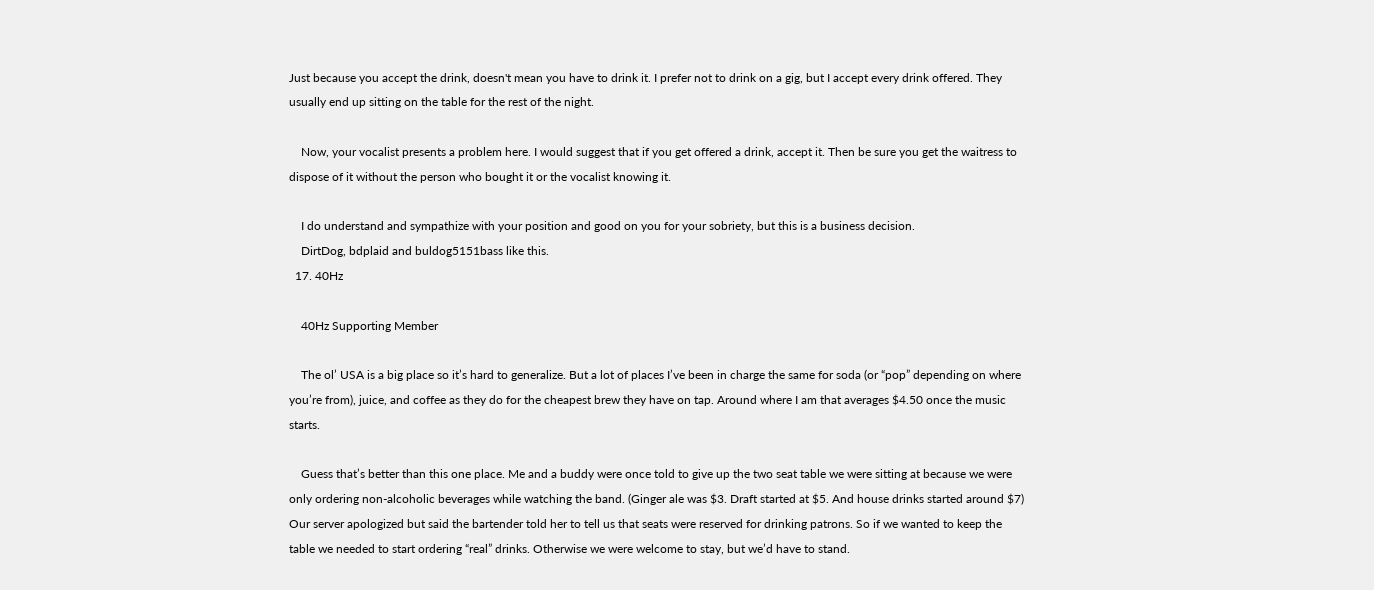Just because you accept the drink, doesn't mean you have to drink it. I prefer not to drink on a gig, but I accept every drink offered. They usually end up sitting on the table for the rest of the night.

    Now, your vocalist presents a problem here. I would suggest that if you get offered a drink, accept it. Then be sure you get the waitress to dispose of it without the person who bought it or the vocalist knowing it.

    I do understand and sympathize with your position and good on you for your sobriety, but this is a business decision.
    DirtDog, bdplaid and buldog5151bass like this.
  17. 40Hz

    40Hz Supporting Member

    The ol’ USA is a big place so it’s hard to generalize. But a lot of places I’ve been in charge the same for soda (or “pop” depending on where you’re from), juice, and coffee as they do for the cheapest brew they have on tap. Around where I am that averages $4.50 once the music starts.

    Guess that’s better than this one place. Me and a buddy were once told to give up the two seat table we were sitting at because we were only ordering non-alcoholic beverages while watching the band. (Ginger ale was $3. Draft started at $5. And house drinks started around $7) Our server apologized but said the bartender told her to tell us that seats were reserved for drinking patrons. So if we wanted to keep the table we needed to start ordering “real” drinks. Otherwise we were welcome to stay, but we’d have to stand.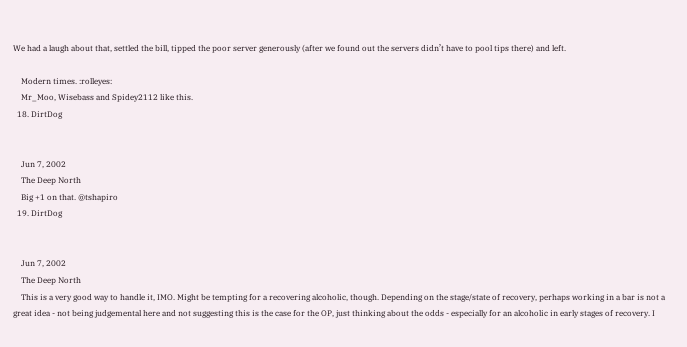We had a laugh about that, settled the bill, tipped the poor server generously (after we found out the servers didn’t have to pool tips there) and left.

    Modern times. :rolleyes:
    Mr_Moo, Wisebass and Spidey2112 like this.
  18. DirtDog


    Jun 7, 2002
    The Deep North
    Big +1 on that. @tshapiro
  19. DirtDog


    Jun 7, 2002
    The Deep North
    This is a very good way to handle it, IMO. Might be tempting for a recovering alcoholic, though. Depending on the stage/state of recovery, perhaps working in a bar is not a great idea - not being judgemental here and not suggesting this is the case for the OP, just thinking about the odds - especially for an alcoholic in early stages of recovery. I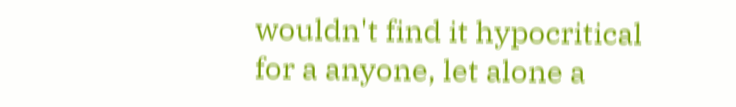wouldn't find it hypocritical for a anyone, let alone a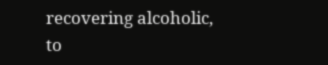recovering alcoholic, to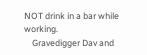NOT drink in a bar while working.
    Gravedigger Dav and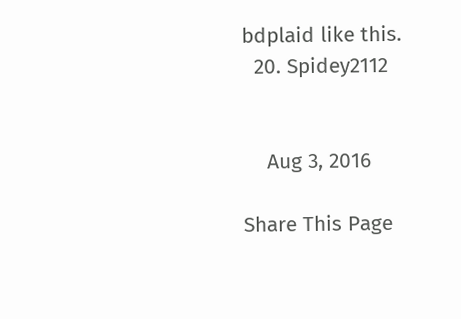bdplaid like this.
  20. Spidey2112


    Aug 3, 2016

Share This Page